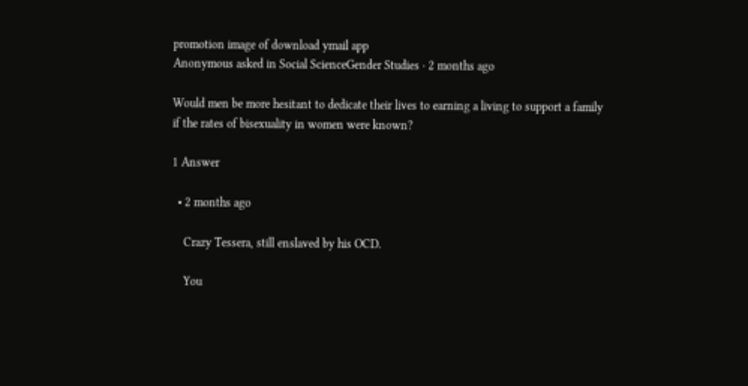promotion image of download ymail app
Anonymous asked in Social ScienceGender Studies · 2 months ago

Would men be more hesitant to dedicate their lives to earning a living to support a family if the rates of bisexuality in women were known?

1 Answer

  • 2 months ago

    Crazy Tessera, still enslaved by his OCD.

    You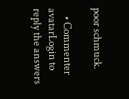poor schmuck.

    • Commenter avatarLogin to reply the answers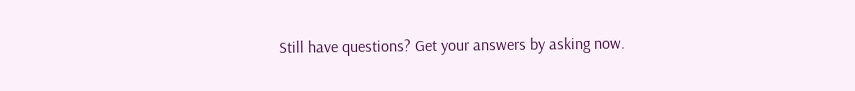Still have questions? Get your answers by asking now.